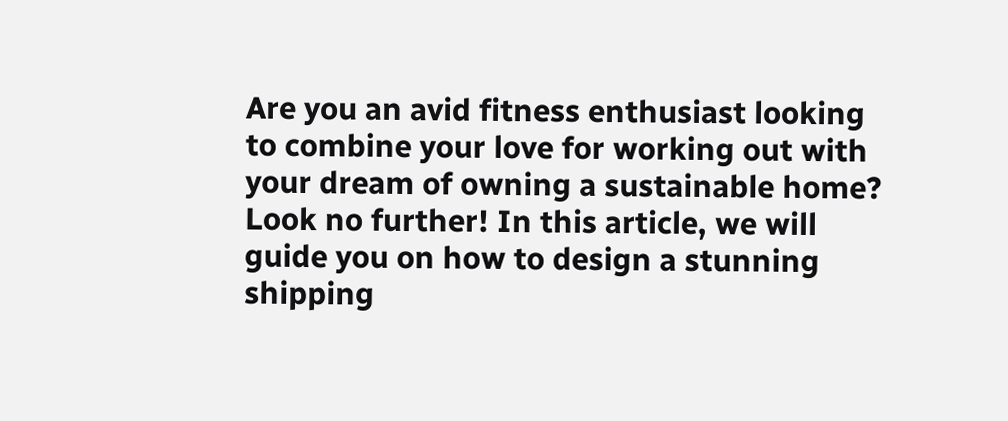Are you an avid fitness enthusiast looking to combine your love for working out with your dream of owning a sustainable home? Look no further! In this article, we will guide you on how to design a stunning shipping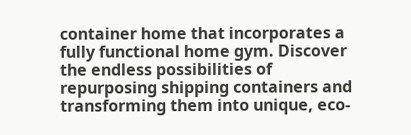container home that incorporates a fully functional home gym. Discover the endless possibilities of repurposing shipping containers and transforming them into unique, eco-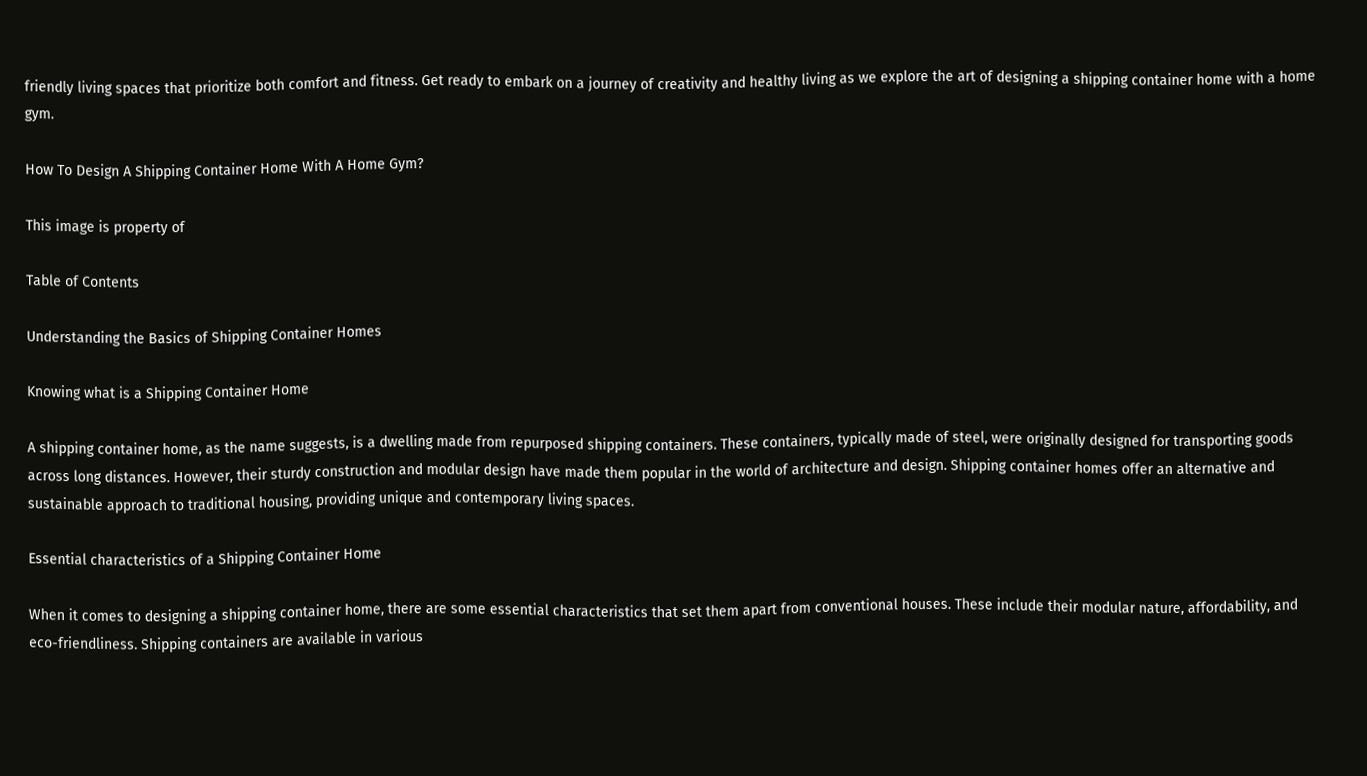friendly living spaces that prioritize both comfort and fitness. Get ready to embark on a journey of creativity and healthy living as we explore the art of designing a shipping container home with a home gym.

How To Design A Shipping Container Home With A Home Gym?

This image is property of

Table of Contents

Understanding the Basics of Shipping Container Homes

Knowing what is a Shipping Container Home

A shipping container home, as the name suggests, is a dwelling made from repurposed shipping containers. These containers, typically made of steel, were originally designed for transporting goods across long distances. However, their sturdy construction and modular design have made them popular in the world of architecture and design. Shipping container homes offer an alternative and sustainable approach to traditional housing, providing unique and contemporary living spaces.

Essential characteristics of a Shipping Container Home

When it comes to designing a shipping container home, there are some essential characteristics that set them apart from conventional houses. These include their modular nature, affordability, and eco-friendliness. Shipping containers are available in various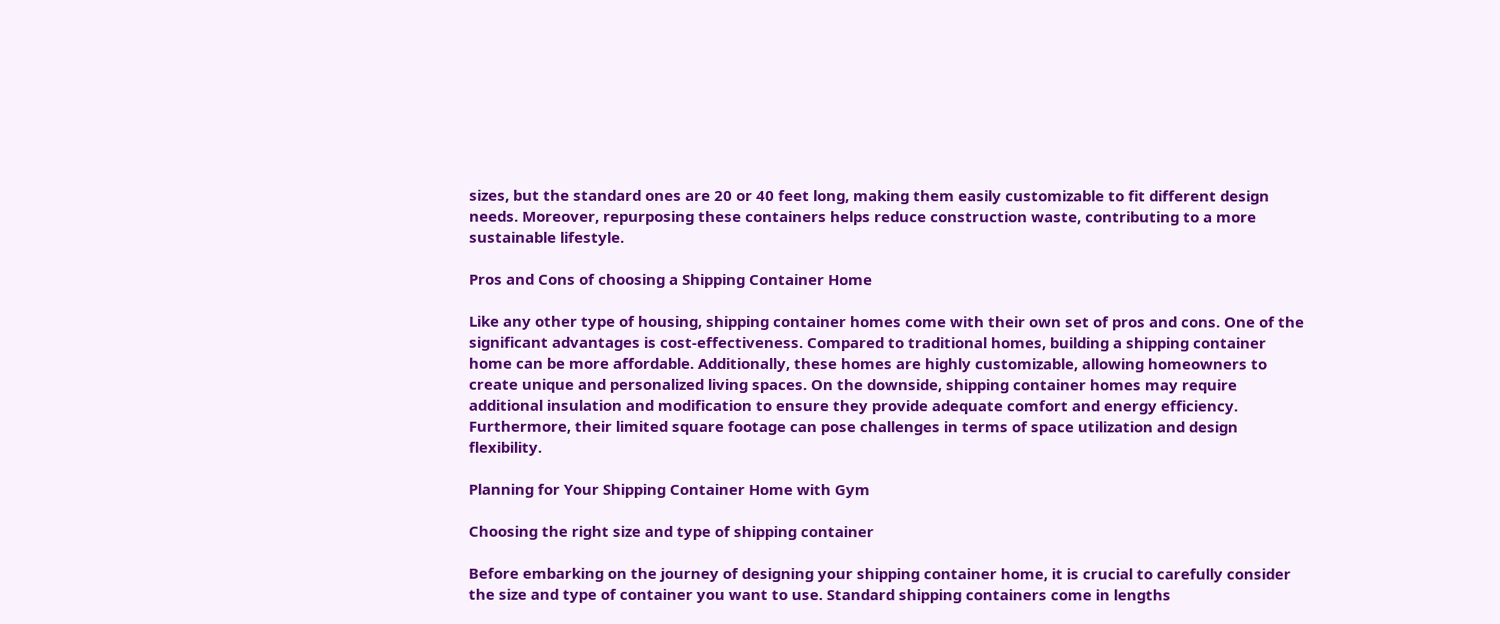sizes, but the standard ones are 20 or 40 feet long, making them easily customizable to fit different design needs. Moreover, repurposing these containers helps reduce construction waste, contributing to a more sustainable lifestyle.

Pros and Cons of choosing a Shipping Container Home

Like any other type of housing, shipping container homes come with their own set of pros and cons. One of the significant advantages is cost-effectiveness. Compared to traditional homes, building a shipping container home can be more affordable. Additionally, these homes are highly customizable, allowing homeowners to create unique and personalized living spaces. On the downside, shipping container homes may require additional insulation and modification to ensure they provide adequate comfort and energy efficiency. Furthermore, their limited square footage can pose challenges in terms of space utilization and design flexibility.

Planning for Your Shipping Container Home with Gym

Choosing the right size and type of shipping container

Before embarking on the journey of designing your shipping container home, it is crucial to carefully consider the size and type of container you want to use. Standard shipping containers come in lengths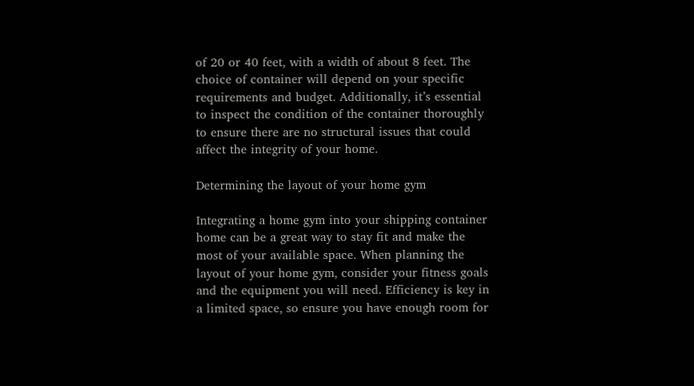of 20 or 40 feet, with a width of about 8 feet. The choice of container will depend on your specific requirements and budget. Additionally, it’s essential to inspect the condition of the container thoroughly to ensure there are no structural issues that could affect the integrity of your home.

Determining the layout of your home gym

Integrating a home gym into your shipping container home can be a great way to stay fit and make the most of your available space. When planning the layout of your home gym, consider your fitness goals and the equipment you will need. Efficiency is key in a limited space, so ensure you have enough room for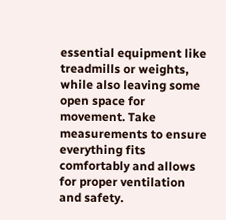essential equipment like treadmills or weights, while also leaving some open space for movement. Take measurements to ensure everything fits comfortably and allows for proper ventilation and safety.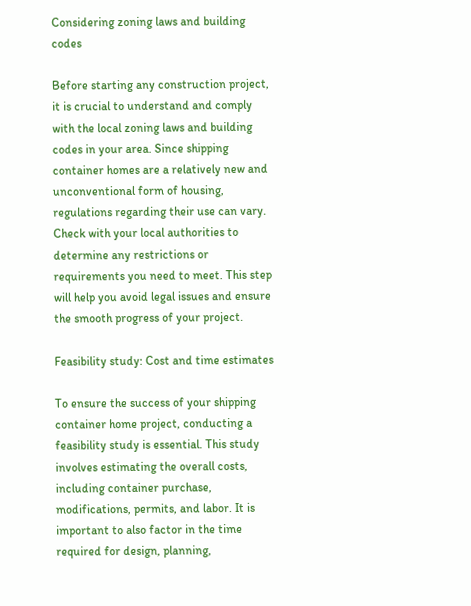Considering zoning laws and building codes

Before starting any construction project, it is crucial to understand and comply with the local zoning laws and building codes in your area. Since shipping container homes are a relatively new and unconventional form of housing, regulations regarding their use can vary. Check with your local authorities to determine any restrictions or requirements you need to meet. This step will help you avoid legal issues and ensure the smooth progress of your project.

Feasibility study: Cost and time estimates

To ensure the success of your shipping container home project, conducting a feasibility study is essential. This study involves estimating the overall costs, including container purchase, modifications, permits, and labor. It is important to also factor in the time required for design, planning,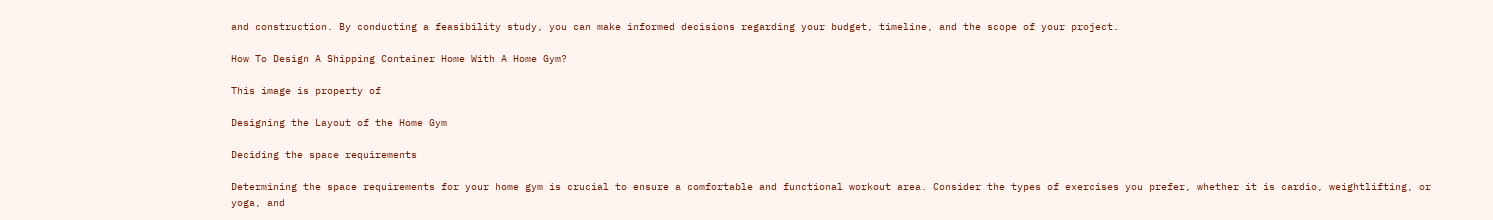and construction. By conducting a feasibility study, you can make informed decisions regarding your budget, timeline, and the scope of your project.

How To Design A Shipping Container Home With A Home Gym?

This image is property of

Designing the Layout of the Home Gym

Deciding the space requirements

Determining the space requirements for your home gym is crucial to ensure a comfortable and functional workout area. Consider the types of exercises you prefer, whether it is cardio, weightlifting, or yoga, and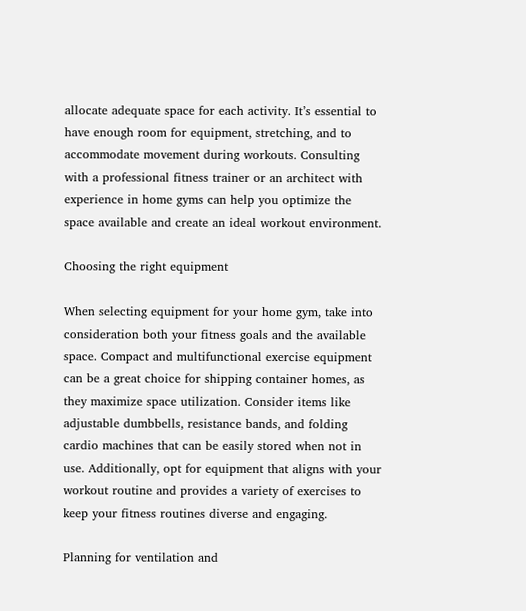allocate adequate space for each activity. It’s essential to have enough room for equipment, stretching, and to accommodate movement during workouts. Consulting with a professional fitness trainer or an architect with experience in home gyms can help you optimize the space available and create an ideal workout environment.

Choosing the right equipment

When selecting equipment for your home gym, take into consideration both your fitness goals and the available space. Compact and multifunctional exercise equipment can be a great choice for shipping container homes, as they maximize space utilization. Consider items like adjustable dumbbells, resistance bands, and folding cardio machines that can be easily stored when not in use. Additionally, opt for equipment that aligns with your workout routine and provides a variety of exercises to keep your fitness routines diverse and engaging.

Planning for ventilation and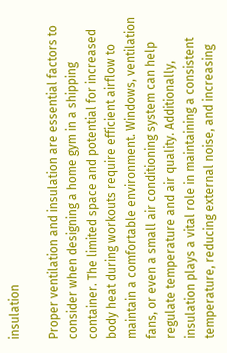insulation

Proper ventilation and insulation are essential factors to consider when designing a home gym in a shipping container. The limited space and potential for increased body heat during workouts require efficient airflow to maintain a comfortable environment. Windows, ventilation fans, or even a small air conditioning system can help regulate temperature and air quality. Additionally, insulation plays a vital role in maintaining a consistent temperature, reducing external noise, and increasing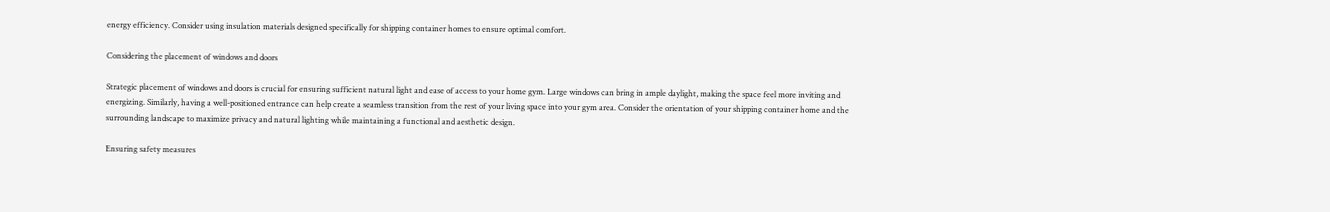energy efficiency. Consider using insulation materials designed specifically for shipping container homes to ensure optimal comfort.

Considering the placement of windows and doors

Strategic placement of windows and doors is crucial for ensuring sufficient natural light and ease of access to your home gym. Large windows can bring in ample daylight, making the space feel more inviting and energizing. Similarly, having a well-positioned entrance can help create a seamless transition from the rest of your living space into your gym area. Consider the orientation of your shipping container home and the surrounding landscape to maximize privacy and natural lighting while maintaining a functional and aesthetic design.

Ensuring safety measures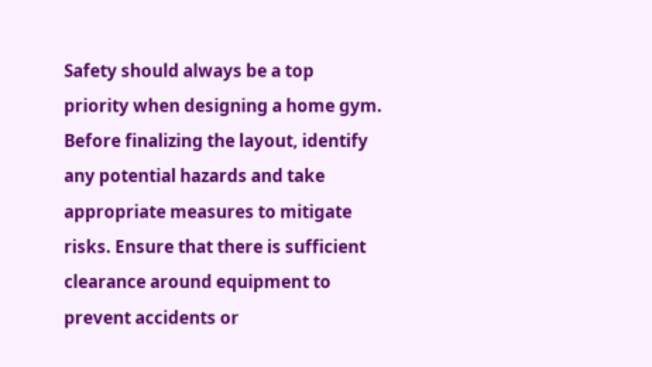Safety should always be a top priority when designing a home gym. Before finalizing the layout, identify any potential hazards and take appropriate measures to mitigate risks. Ensure that there is sufficient clearance around equipment to prevent accidents or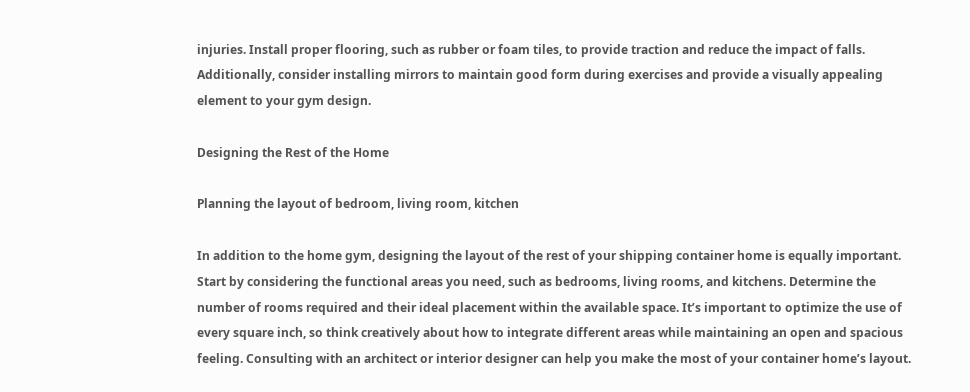injuries. Install proper flooring, such as rubber or foam tiles, to provide traction and reduce the impact of falls. Additionally, consider installing mirrors to maintain good form during exercises and provide a visually appealing element to your gym design.

Designing the Rest of the Home

Planning the layout of bedroom, living room, kitchen

In addition to the home gym, designing the layout of the rest of your shipping container home is equally important. Start by considering the functional areas you need, such as bedrooms, living rooms, and kitchens. Determine the number of rooms required and their ideal placement within the available space. It’s important to optimize the use of every square inch, so think creatively about how to integrate different areas while maintaining an open and spacious feeling. Consulting with an architect or interior designer can help you make the most of your container home’s layout.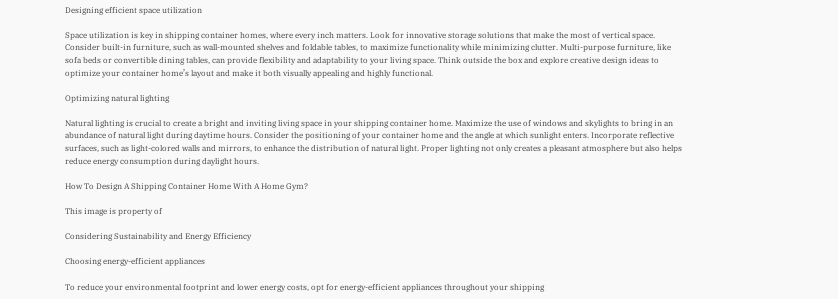Designing efficient space utilization

Space utilization is key in shipping container homes, where every inch matters. Look for innovative storage solutions that make the most of vertical space. Consider built-in furniture, such as wall-mounted shelves and foldable tables, to maximize functionality while minimizing clutter. Multi-purpose furniture, like sofa beds or convertible dining tables, can provide flexibility and adaptability to your living space. Think outside the box and explore creative design ideas to optimize your container home’s layout and make it both visually appealing and highly functional.

Optimizing natural lighting

Natural lighting is crucial to create a bright and inviting living space in your shipping container home. Maximize the use of windows and skylights to bring in an abundance of natural light during daytime hours. Consider the positioning of your container home and the angle at which sunlight enters. Incorporate reflective surfaces, such as light-colored walls and mirrors, to enhance the distribution of natural light. Proper lighting not only creates a pleasant atmosphere but also helps reduce energy consumption during daylight hours.

How To Design A Shipping Container Home With A Home Gym?

This image is property of

Considering Sustainability and Energy Efficiency

Choosing energy-efficient appliances

To reduce your environmental footprint and lower energy costs, opt for energy-efficient appliances throughout your shipping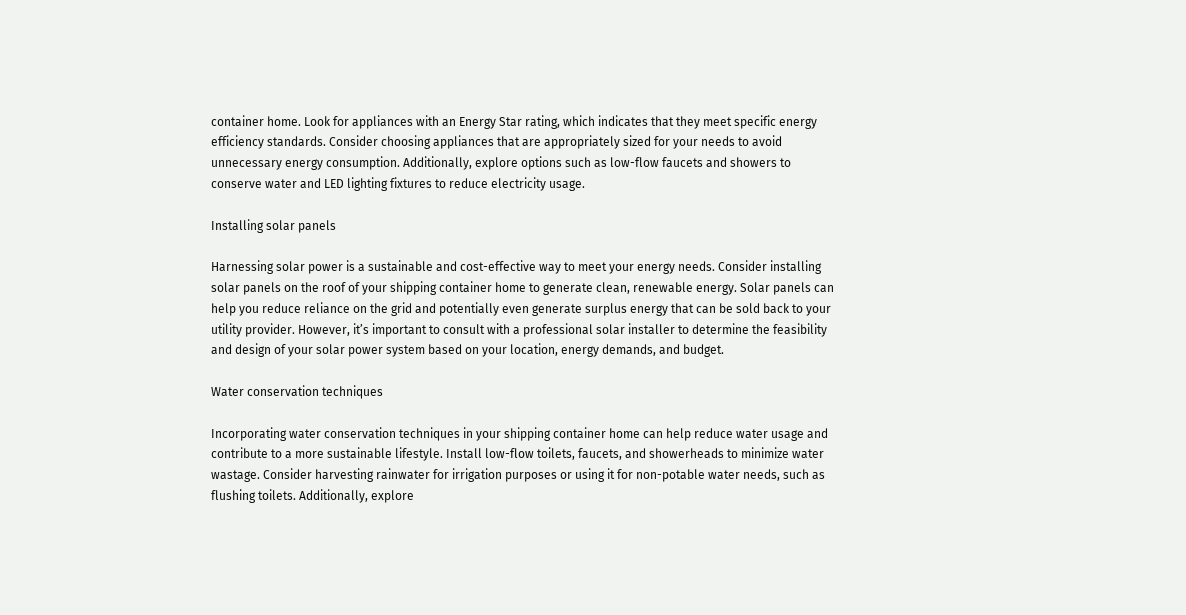container home. Look for appliances with an Energy Star rating, which indicates that they meet specific energy efficiency standards. Consider choosing appliances that are appropriately sized for your needs to avoid unnecessary energy consumption. Additionally, explore options such as low-flow faucets and showers to conserve water and LED lighting fixtures to reduce electricity usage.

Installing solar panels

Harnessing solar power is a sustainable and cost-effective way to meet your energy needs. Consider installing solar panels on the roof of your shipping container home to generate clean, renewable energy. Solar panels can help you reduce reliance on the grid and potentially even generate surplus energy that can be sold back to your utility provider. However, it’s important to consult with a professional solar installer to determine the feasibility and design of your solar power system based on your location, energy demands, and budget.

Water conservation techniques

Incorporating water conservation techniques in your shipping container home can help reduce water usage and contribute to a more sustainable lifestyle. Install low-flow toilets, faucets, and showerheads to minimize water wastage. Consider harvesting rainwater for irrigation purposes or using it for non-potable water needs, such as flushing toilets. Additionally, explore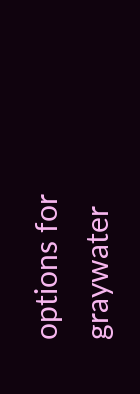options for graywater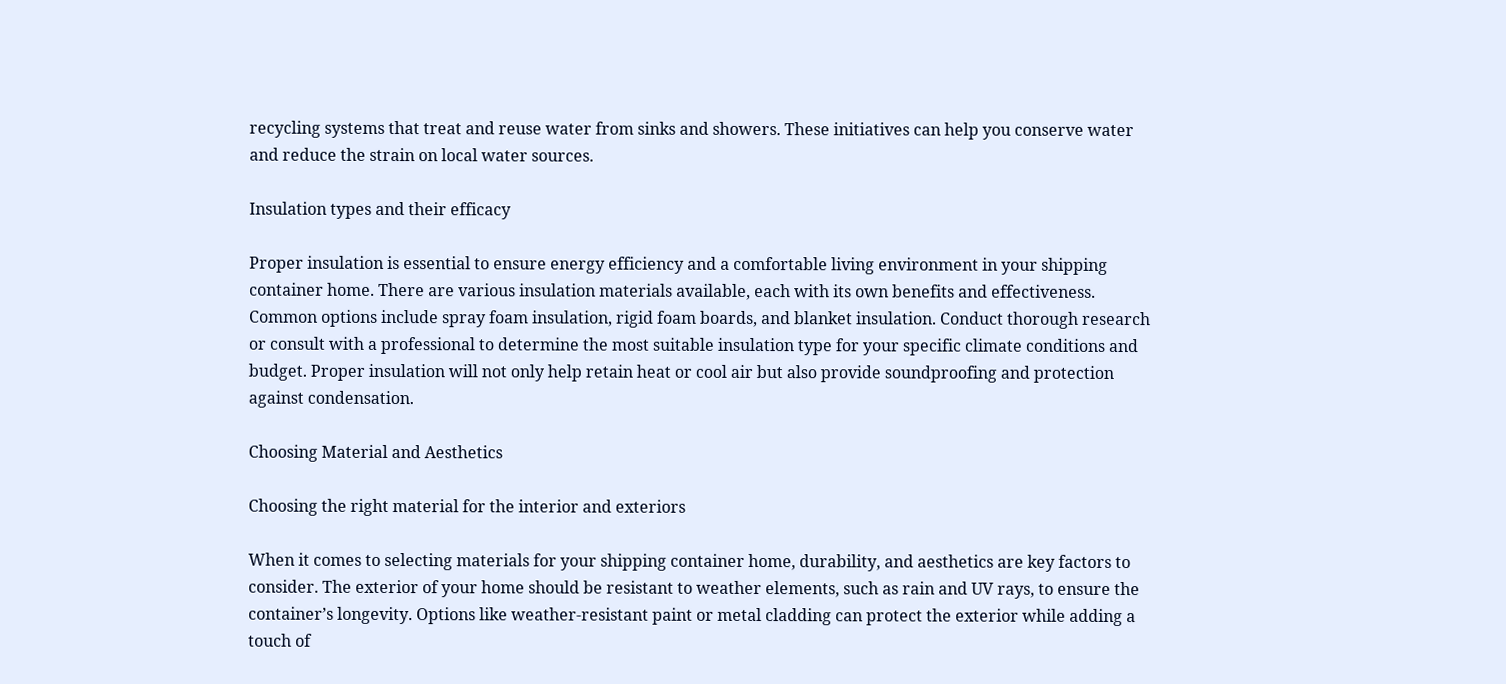recycling systems that treat and reuse water from sinks and showers. These initiatives can help you conserve water and reduce the strain on local water sources.

Insulation types and their efficacy

Proper insulation is essential to ensure energy efficiency and a comfortable living environment in your shipping container home. There are various insulation materials available, each with its own benefits and effectiveness. Common options include spray foam insulation, rigid foam boards, and blanket insulation. Conduct thorough research or consult with a professional to determine the most suitable insulation type for your specific climate conditions and budget. Proper insulation will not only help retain heat or cool air but also provide soundproofing and protection against condensation.

Choosing Material and Aesthetics

Choosing the right material for the interior and exteriors

When it comes to selecting materials for your shipping container home, durability, and aesthetics are key factors to consider. The exterior of your home should be resistant to weather elements, such as rain and UV rays, to ensure the container’s longevity. Options like weather-resistant paint or metal cladding can protect the exterior while adding a touch of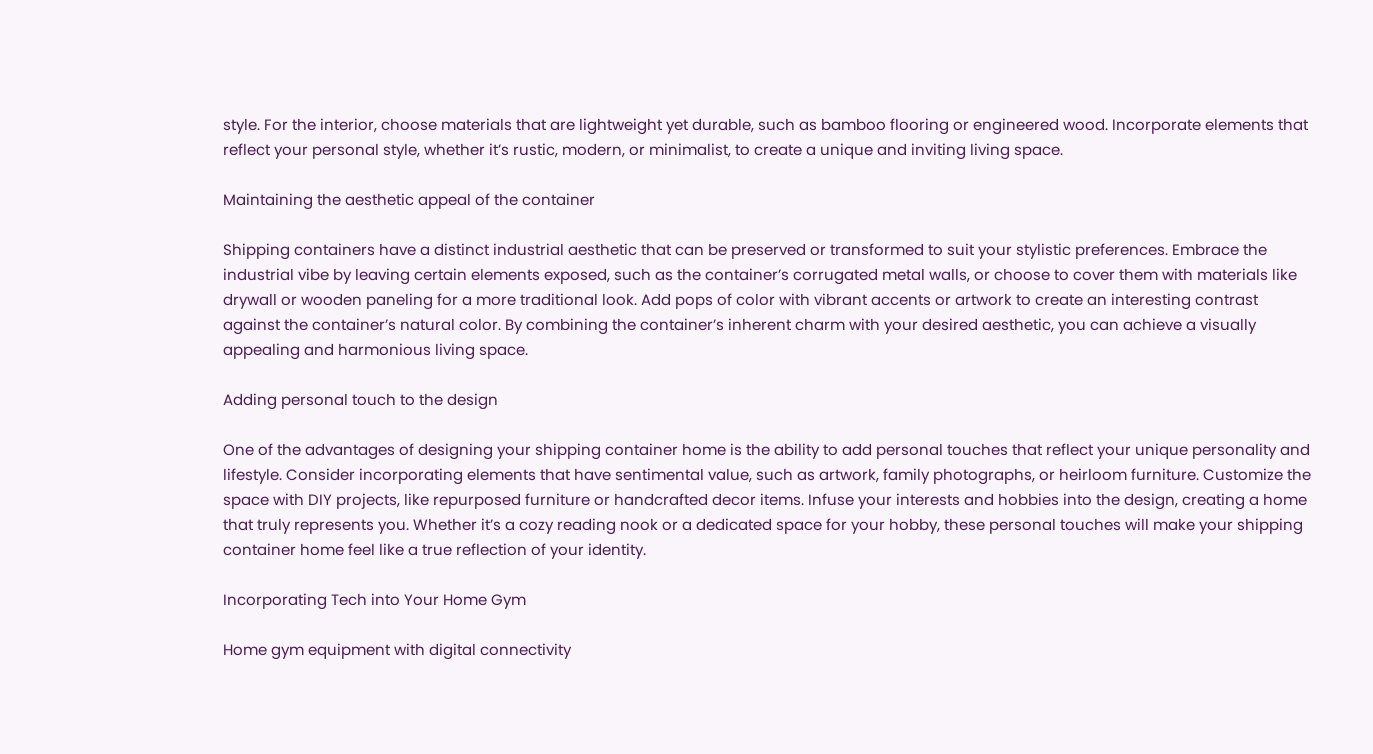style. For the interior, choose materials that are lightweight yet durable, such as bamboo flooring or engineered wood. Incorporate elements that reflect your personal style, whether it’s rustic, modern, or minimalist, to create a unique and inviting living space.

Maintaining the aesthetic appeal of the container

Shipping containers have a distinct industrial aesthetic that can be preserved or transformed to suit your stylistic preferences. Embrace the industrial vibe by leaving certain elements exposed, such as the container’s corrugated metal walls, or choose to cover them with materials like drywall or wooden paneling for a more traditional look. Add pops of color with vibrant accents or artwork to create an interesting contrast against the container’s natural color. By combining the container’s inherent charm with your desired aesthetic, you can achieve a visually appealing and harmonious living space.

Adding personal touch to the design

One of the advantages of designing your shipping container home is the ability to add personal touches that reflect your unique personality and lifestyle. Consider incorporating elements that have sentimental value, such as artwork, family photographs, or heirloom furniture. Customize the space with DIY projects, like repurposed furniture or handcrafted decor items. Infuse your interests and hobbies into the design, creating a home that truly represents you. Whether it’s a cozy reading nook or a dedicated space for your hobby, these personal touches will make your shipping container home feel like a true reflection of your identity.

Incorporating Tech into Your Home Gym

Home gym equipment with digital connectivity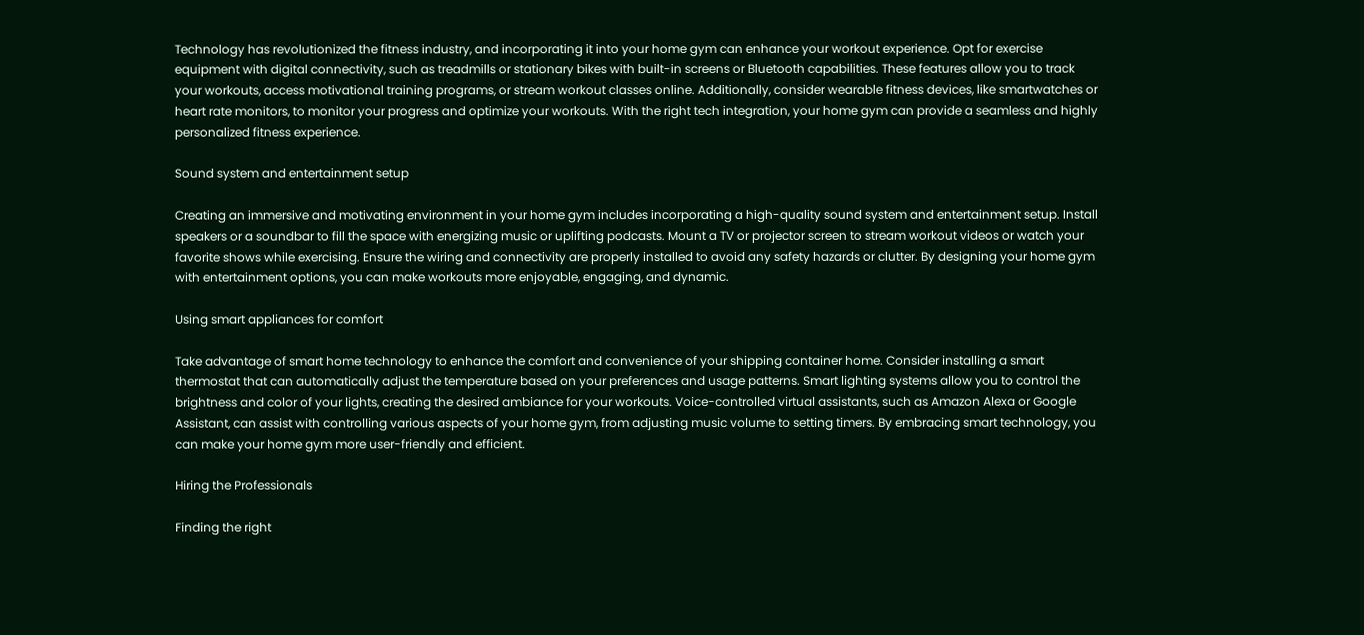Technology has revolutionized the fitness industry, and incorporating it into your home gym can enhance your workout experience. Opt for exercise equipment with digital connectivity, such as treadmills or stationary bikes with built-in screens or Bluetooth capabilities. These features allow you to track your workouts, access motivational training programs, or stream workout classes online. Additionally, consider wearable fitness devices, like smartwatches or heart rate monitors, to monitor your progress and optimize your workouts. With the right tech integration, your home gym can provide a seamless and highly personalized fitness experience.

Sound system and entertainment setup

Creating an immersive and motivating environment in your home gym includes incorporating a high-quality sound system and entertainment setup. Install speakers or a soundbar to fill the space with energizing music or uplifting podcasts. Mount a TV or projector screen to stream workout videos or watch your favorite shows while exercising. Ensure the wiring and connectivity are properly installed to avoid any safety hazards or clutter. By designing your home gym with entertainment options, you can make workouts more enjoyable, engaging, and dynamic.

Using smart appliances for comfort

Take advantage of smart home technology to enhance the comfort and convenience of your shipping container home. Consider installing a smart thermostat that can automatically adjust the temperature based on your preferences and usage patterns. Smart lighting systems allow you to control the brightness and color of your lights, creating the desired ambiance for your workouts. Voice-controlled virtual assistants, such as Amazon Alexa or Google Assistant, can assist with controlling various aspects of your home gym, from adjusting music volume to setting timers. By embracing smart technology, you can make your home gym more user-friendly and efficient.

Hiring the Professionals

Finding the right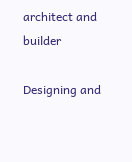architect and builder

Designing and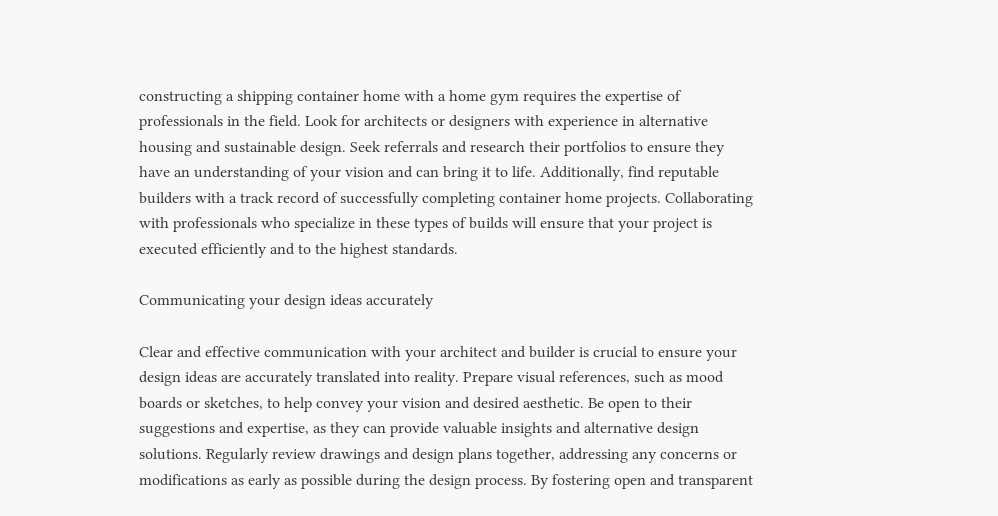constructing a shipping container home with a home gym requires the expertise of professionals in the field. Look for architects or designers with experience in alternative housing and sustainable design. Seek referrals and research their portfolios to ensure they have an understanding of your vision and can bring it to life. Additionally, find reputable builders with a track record of successfully completing container home projects. Collaborating with professionals who specialize in these types of builds will ensure that your project is executed efficiently and to the highest standards.

Communicating your design ideas accurately

Clear and effective communication with your architect and builder is crucial to ensure your design ideas are accurately translated into reality. Prepare visual references, such as mood boards or sketches, to help convey your vision and desired aesthetic. Be open to their suggestions and expertise, as they can provide valuable insights and alternative design solutions. Regularly review drawings and design plans together, addressing any concerns or modifications as early as possible during the design process. By fostering open and transparent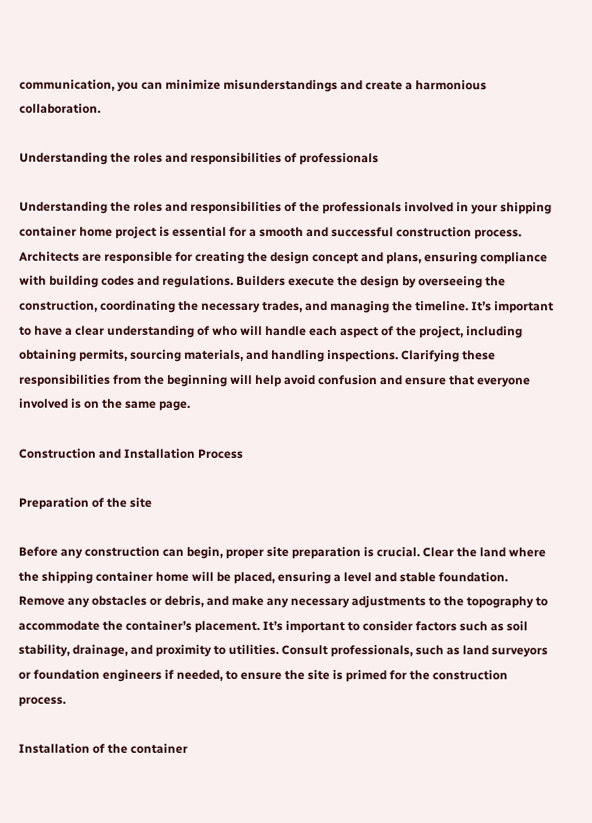communication, you can minimize misunderstandings and create a harmonious collaboration.

Understanding the roles and responsibilities of professionals

Understanding the roles and responsibilities of the professionals involved in your shipping container home project is essential for a smooth and successful construction process. Architects are responsible for creating the design concept and plans, ensuring compliance with building codes and regulations. Builders execute the design by overseeing the construction, coordinating the necessary trades, and managing the timeline. It’s important to have a clear understanding of who will handle each aspect of the project, including obtaining permits, sourcing materials, and handling inspections. Clarifying these responsibilities from the beginning will help avoid confusion and ensure that everyone involved is on the same page.

Construction and Installation Process

Preparation of the site

Before any construction can begin, proper site preparation is crucial. Clear the land where the shipping container home will be placed, ensuring a level and stable foundation. Remove any obstacles or debris, and make any necessary adjustments to the topography to accommodate the container’s placement. It’s important to consider factors such as soil stability, drainage, and proximity to utilities. Consult professionals, such as land surveyors or foundation engineers if needed, to ensure the site is primed for the construction process.

Installation of the container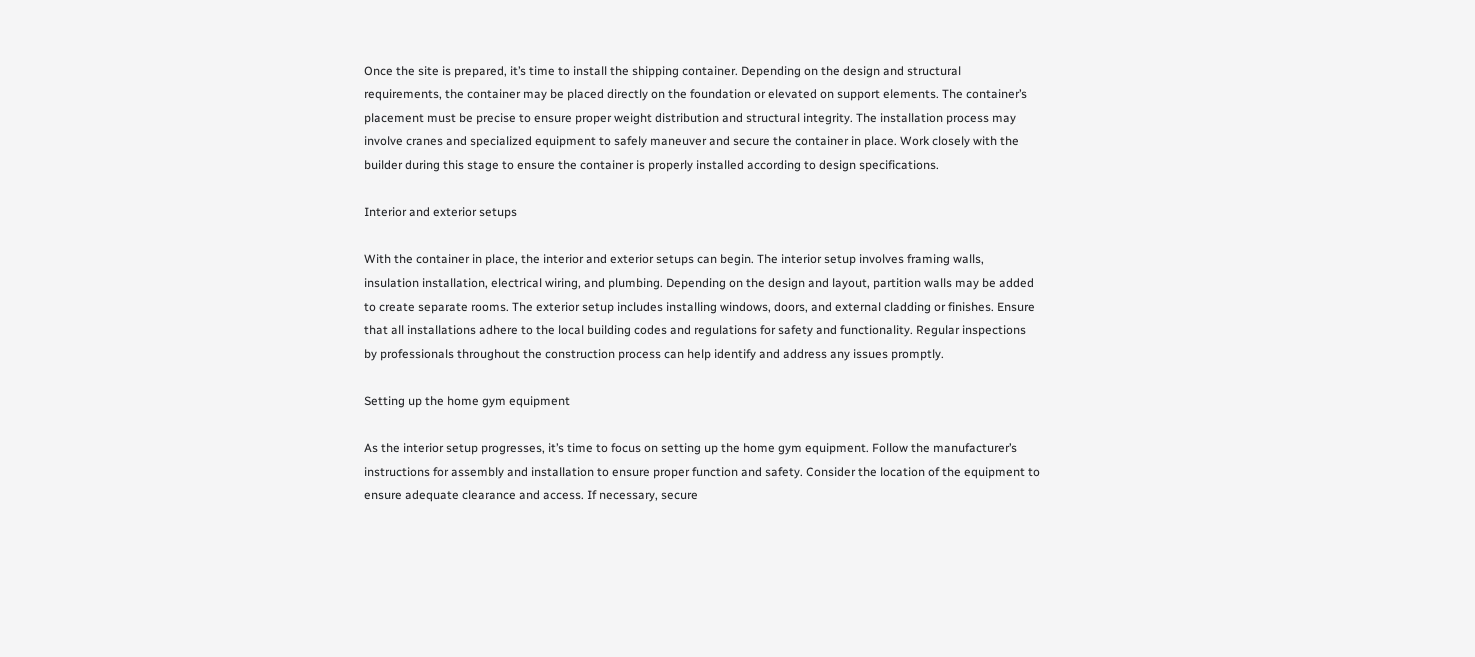Once the site is prepared, it’s time to install the shipping container. Depending on the design and structural requirements, the container may be placed directly on the foundation or elevated on support elements. The container’s placement must be precise to ensure proper weight distribution and structural integrity. The installation process may involve cranes and specialized equipment to safely maneuver and secure the container in place. Work closely with the builder during this stage to ensure the container is properly installed according to design specifications.

Interior and exterior setups

With the container in place, the interior and exterior setups can begin. The interior setup involves framing walls, insulation installation, electrical wiring, and plumbing. Depending on the design and layout, partition walls may be added to create separate rooms. The exterior setup includes installing windows, doors, and external cladding or finishes. Ensure that all installations adhere to the local building codes and regulations for safety and functionality. Regular inspections by professionals throughout the construction process can help identify and address any issues promptly.

Setting up the home gym equipment

As the interior setup progresses, it’s time to focus on setting up the home gym equipment. Follow the manufacturer’s instructions for assembly and installation to ensure proper function and safety. Consider the location of the equipment to ensure adequate clearance and access. If necessary, secure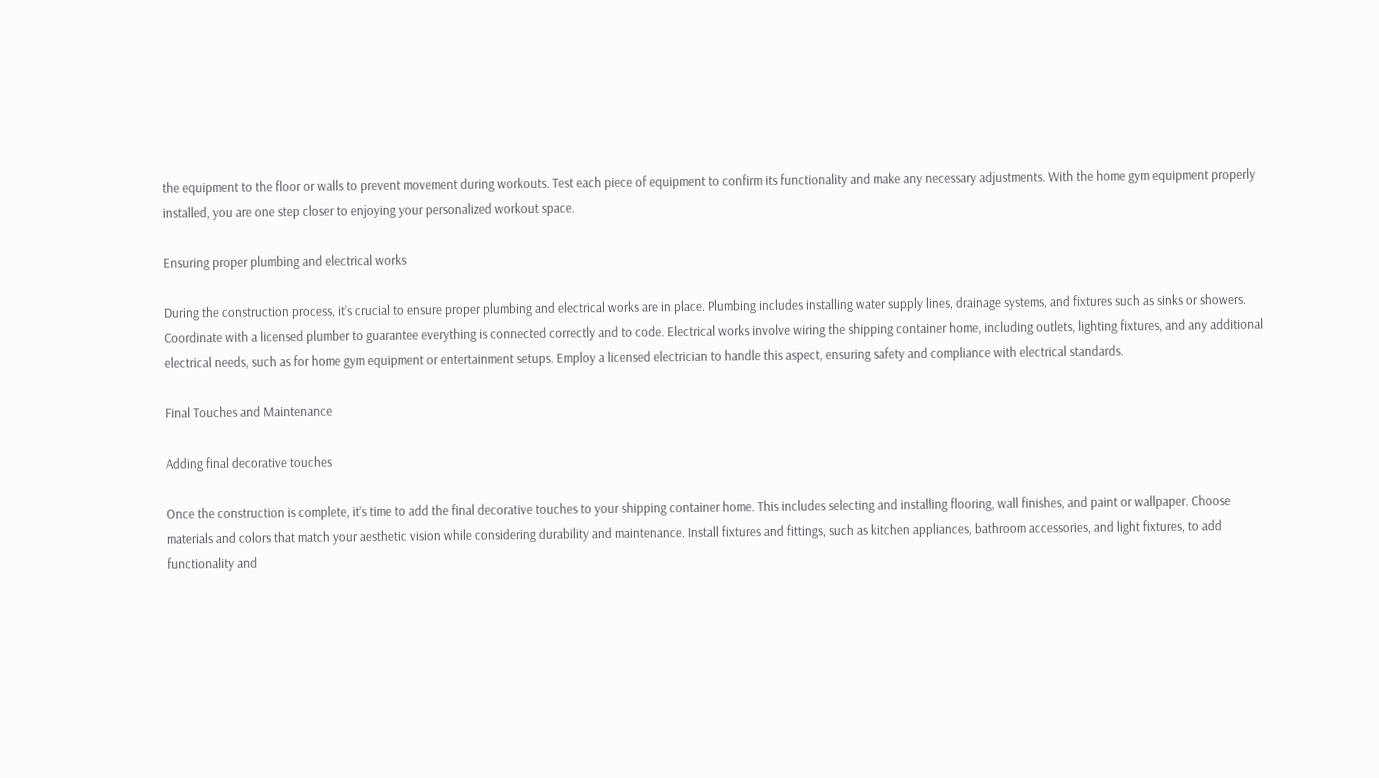the equipment to the floor or walls to prevent movement during workouts. Test each piece of equipment to confirm its functionality and make any necessary adjustments. With the home gym equipment properly installed, you are one step closer to enjoying your personalized workout space.

Ensuring proper plumbing and electrical works

During the construction process, it’s crucial to ensure proper plumbing and electrical works are in place. Plumbing includes installing water supply lines, drainage systems, and fixtures such as sinks or showers. Coordinate with a licensed plumber to guarantee everything is connected correctly and to code. Electrical works involve wiring the shipping container home, including outlets, lighting fixtures, and any additional electrical needs, such as for home gym equipment or entertainment setups. Employ a licensed electrician to handle this aspect, ensuring safety and compliance with electrical standards.

Final Touches and Maintenance

Adding final decorative touches

Once the construction is complete, it’s time to add the final decorative touches to your shipping container home. This includes selecting and installing flooring, wall finishes, and paint or wallpaper. Choose materials and colors that match your aesthetic vision while considering durability and maintenance. Install fixtures and fittings, such as kitchen appliances, bathroom accessories, and light fixtures, to add functionality and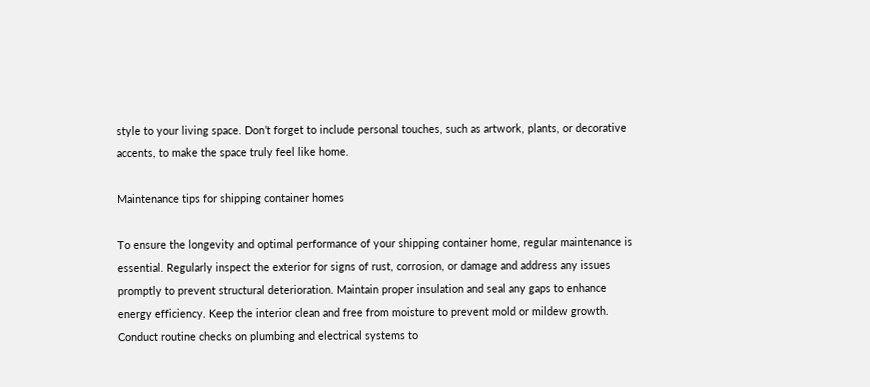style to your living space. Don’t forget to include personal touches, such as artwork, plants, or decorative accents, to make the space truly feel like home.

Maintenance tips for shipping container homes

To ensure the longevity and optimal performance of your shipping container home, regular maintenance is essential. Regularly inspect the exterior for signs of rust, corrosion, or damage and address any issues promptly to prevent structural deterioration. Maintain proper insulation and seal any gaps to enhance energy efficiency. Keep the interior clean and free from moisture to prevent mold or mildew growth. Conduct routine checks on plumbing and electrical systems to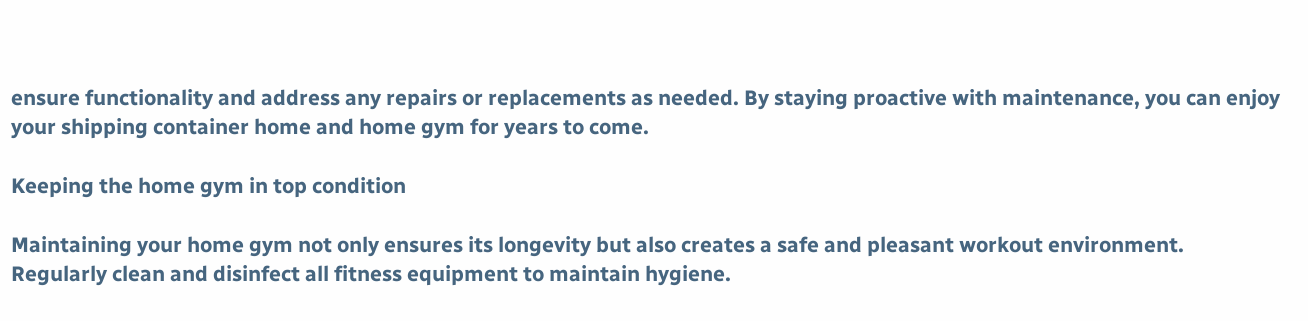ensure functionality and address any repairs or replacements as needed. By staying proactive with maintenance, you can enjoy your shipping container home and home gym for years to come.

Keeping the home gym in top condition

Maintaining your home gym not only ensures its longevity but also creates a safe and pleasant workout environment. Regularly clean and disinfect all fitness equipment to maintain hygiene.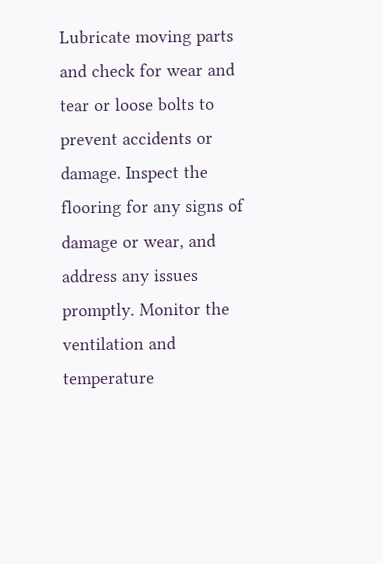Lubricate moving parts and check for wear and tear or loose bolts to prevent accidents or damage. Inspect the flooring for any signs of damage or wear, and address any issues promptly. Monitor the ventilation and temperature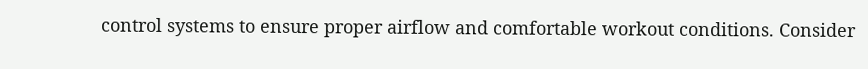control systems to ensure proper airflow and comfortable workout conditions. Consider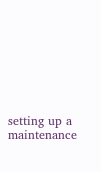setting up a maintenance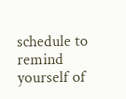schedule to remind yourself of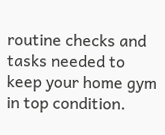routine checks and tasks needed to keep your home gym in top condition.